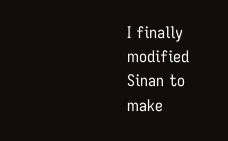I finally modified Sinan to make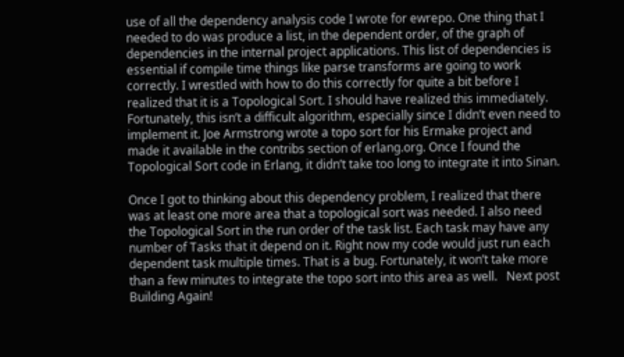use of all the dependency analysis code I wrote for ewrepo. One thing that I needed to do was produce a list, in the dependent order, of the graph of dependencies in the internal project applications. This list of dependencies is essential if compile time things like parse transforms are going to work correctly. I wrestled with how to do this correctly for quite a bit before I realized that it is a Topological Sort. I should have realized this immediately. Fortunately, this isn’t a difficult algorithm, especially since I didn’t even need to implement it. Joe Armstrong wrote a topo sort for his Ermake project and made it available in the contribs section of erlang.org. Once I found the Topological Sort code in Erlang, it didn’t take too long to integrate it into Sinan.

Once I got to thinking about this dependency problem, I realized that there was at least one more area that a topological sort was needed. I also need the Topological Sort in the run order of the task list. Each task may have any number of Tasks that it depend on it. Right now my code would just run each dependent task multiple times. That is a bug. Fortunately, it won’t take more than a few minutes to integrate the topo sort into this area as well.   Next post Building Again!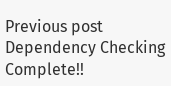Previous post Dependency Checking Complete!!